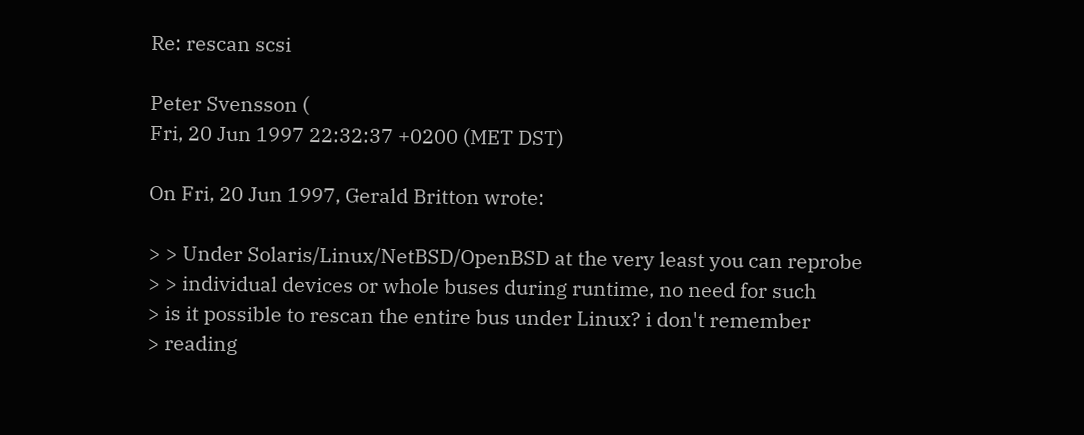Re: rescan scsi

Peter Svensson (
Fri, 20 Jun 1997 22:32:37 +0200 (MET DST)

On Fri, 20 Jun 1997, Gerald Britton wrote:

> > Under Solaris/Linux/NetBSD/OpenBSD at the very least you can reprobe
> > individual devices or whole buses during runtime, no need for such
> is it possible to rescan the entire bus under Linux? i don't remember
> reading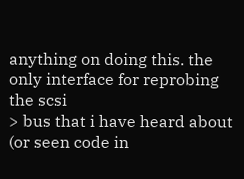anything on doing this. the only interface for reprobing the scsi
> bus that i have heard about (or seen code in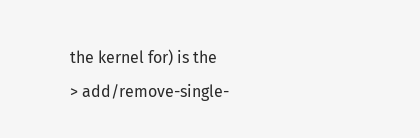the kernel for) is the
> add/remove-single-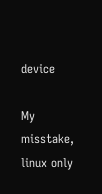device

My misstake, linux only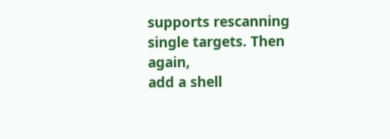supports rescanning single targets. Then again,
add a shell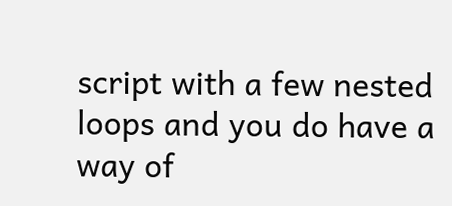script with a few nested loops and you do have a way of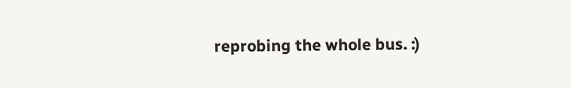reprobing the whole bus. :)